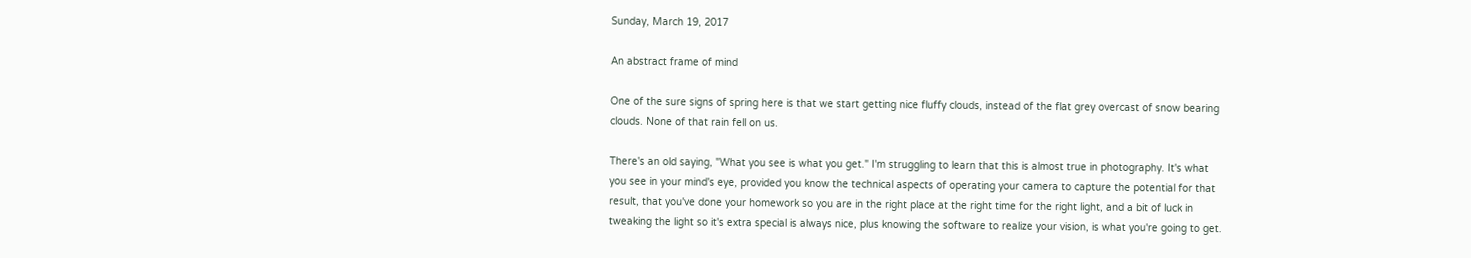Sunday, March 19, 2017

An abstract frame of mind

One of the sure signs of spring here is that we start getting nice fluffy clouds, instead of the flat grey overcast of snow bearing clouds. None of that rain fell on us.

There's an old saying, "What you see is what you get." I'm struggling to learn that this is almost true in photography. It's what you see in your mind's eye, provided you know the technical aspects of operating your camera to capture the potential for that result, that you've done your homework so you are in the right place at the right time for the right light, and a bit of luck in tweaking the light so it's extra special is always nice, plus knowing the software to realize your vision, is what you're going to get.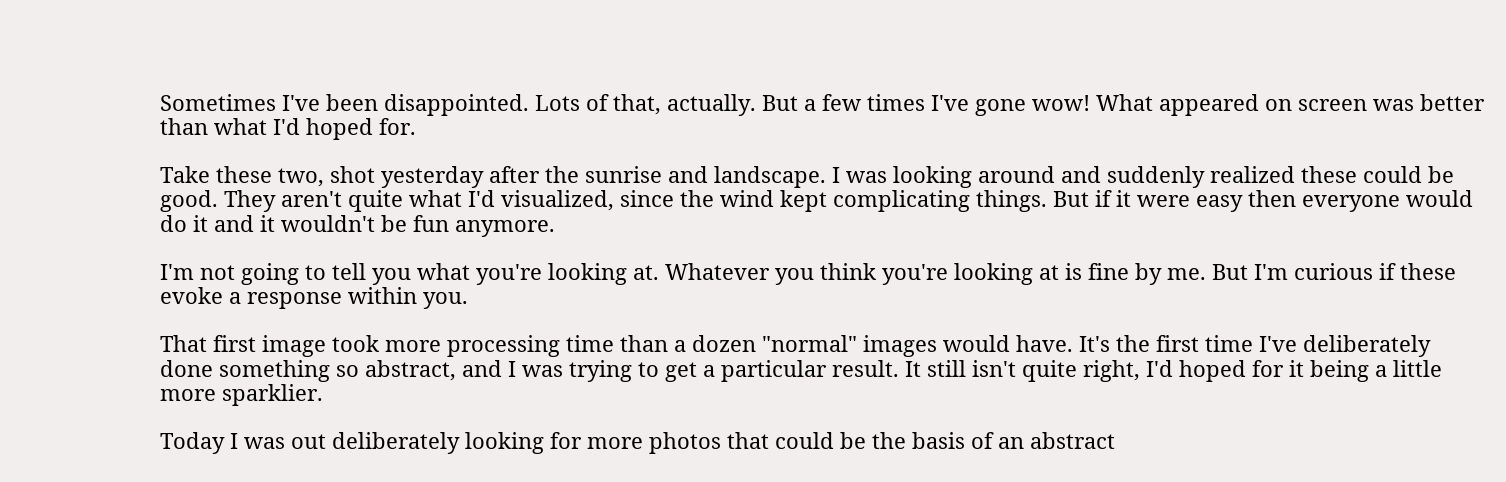Sometimes I've been disappointed. Lots of that, actually. But a few times I've gone wow! What appeared on screen was better than what I'd hoped for.

Take these two, shot yesterday after the sunrise and landscape. I was looking around and suddenly realized these could be good. They aren't quite what I'd visualized, since the wind kept complicating things. But if it were easy then everyone would do it and it wouldn't be fun anymore.

I'm not going to tell you what you're looking at. Whatever you think you're looking at is fine by me. But I'm curious if these evoke a response within you.

That first image took more processing time than a dozen "normal" images would have. It's the first time I've deliberately done something so abstract, and I was trying to get a particular result. It still isn't quite right, I'd hoped for it being a little more sparklier.

Today I was out deliberately looking for more photos that could be the basis of an abstract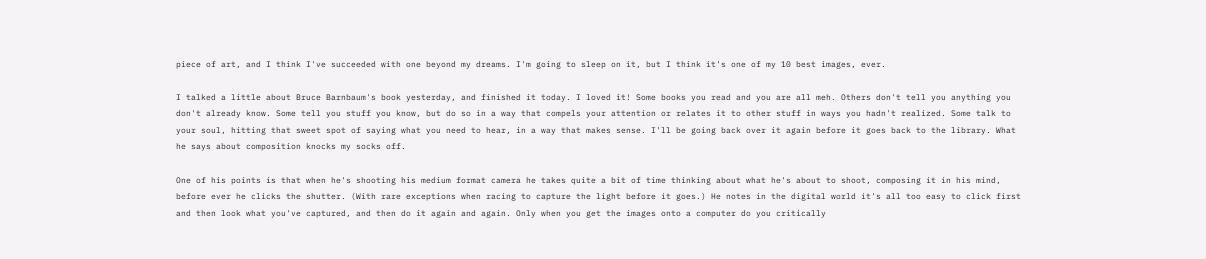piece of art, and I think I've succeeded with one beyond my dreams. I'm going to sleep on it, but I think it's one of my 10 best images, ever.

I talked a little about Bruce Barnbaum's book yesterday, and finished it today. I loved it! Some books you read and you are all meh. Others don't tell you anything you don't already know. Some tell you stuff you know, but do so in a way that compels your attention or relates it to other stuff in ways you hadn't realized. Some talk to your soul, hitting that sweet spot of saying what you need to hear, in a way that makes sense. I'll be going back over it again before it goes back to the library. What he says about composition knocks my socks off.

One of his points is that when he's shooting his medium format camera he takes quite a bit of time thinking about what he's about to shoot, composing it in his mind, before ever he clicks the shutter. (With rare exceptions when racing to capture the light before it goes.) He notes in the digital world it's all too easy to click first and then look what you've captured, and then do it again and again. Only when you get the images onto a computer do you critically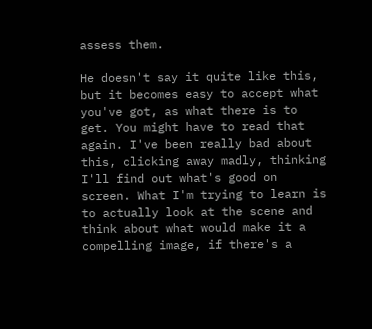assess them.

He doesn't say it quite like this, but it becomes easy to accept what you've got, as what there is to get. You might have to read that again. I've been really bad about this, clicking away madly, thinking I'll find out what's good on screen. What I'm trying to learn is to actually look at the scene and think about what would make it a compelling image, if there's a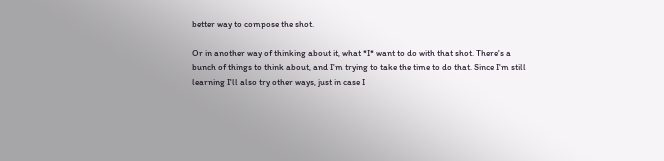better way to compose the shot.

Or in another way of thinking about it, what *I* want to do with that shot. There's a bunch of things to think about, and I'm trying to take the time to do that. Since I'm still learning I'll also try other ways, just in case I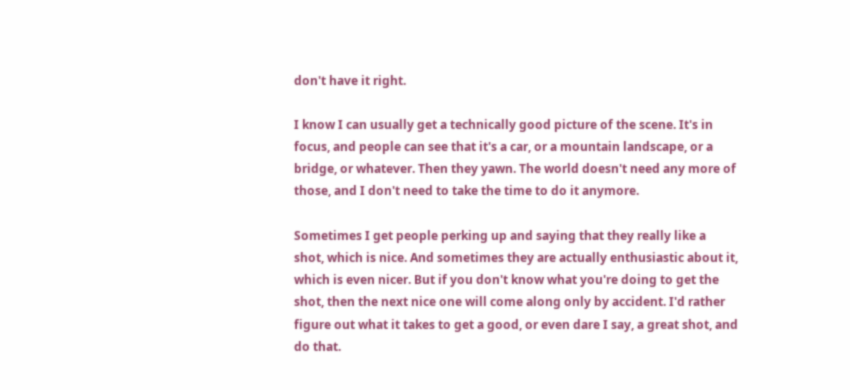don't have it right.

I know I can usually get a technically good picture of the scene. It's in focus, and people can see that it's a car, or a mountain landscape, or a bridge, or whatever. Then they yawn. The world doesn't need any more of those, and I don't need to take the time to do it anymore.

Sometimes I get people perking up and saying that they really like a shot, which is nice. And sometimes they are actually enthusiastic about it, which is even nicer. But if you don't know what you're doing to get the shot, then the next nice one will come along only by accident. I'd rather figure out what it takes to get a good, or even dare I say, a great shot, and do that.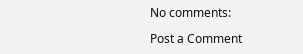No comments:

Post a Comment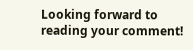Looking forward to reading your comment!